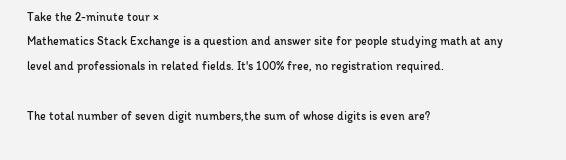Take the 2-minute tour ×
Mathematics Stack Exchange is a question and answer site for people studying math at any level and professionals in related fields. It's 100% free, no registration required.

The total number of seven digit numbers,the sum of whose digits is even are?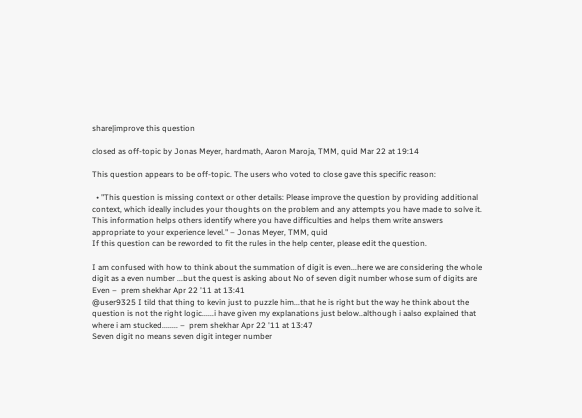share|improve this question

closed as off-topic by Jonas Meyer, hardmath, Aaron Maroja, TMM, quid Mar 22 at 19:14

This question appears to be off-topic. The users who voted to close gave this specific reason:

  • "This question is missing context or other details: Please improve the question by providing additional context, which ideally includes your thoughts on the problem and any attempts you have made to solve it. This information helps others identify where you have difficulties and helps them write answers appropriate to your experience level." – Jonas Meyer, TMM, quid
If this question can be reworded to fit the rules in the help center, please edit the question.

I am confused with how to think about the summation of digit is even...here we are considering the whole digit as a even number ...but the quest is asking about No of seven digit number whose sum of digits are Even –  prem shekhar Apr 22 '11 at 13:41
@user9325 I tild that thing to kevin just to puzzle him...that he is right but the way he think about the question is not the right logic......i have given my explanations just below..although i aalso explained that where i am stucked........ –  prem shekhar Apr 22 '11 at 13:47
Seven digit no means seven digit integer number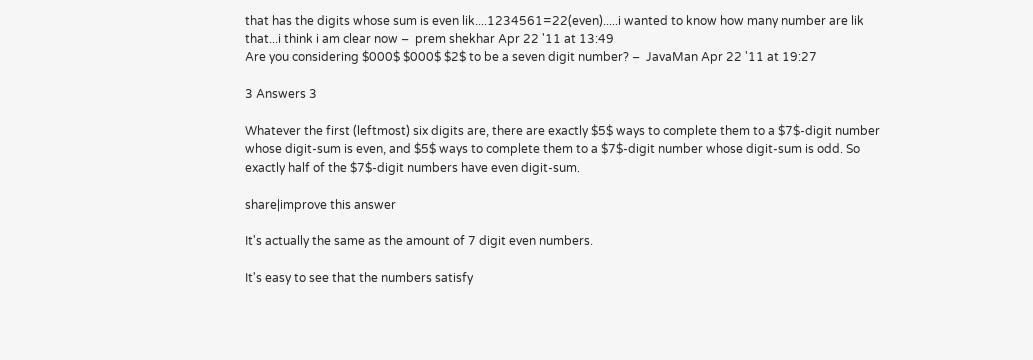that has the digits whose sum is even lik....1234561=22(even).....i wanted to know how many number are lik that...i think i am clear now –  prem shekhar Apr 22 '11 at 13:49
Are you considering $000$ $000$ $2$ to be a seven digit number? –  JavaMan Apr 22 '11 at 19:27

3 Answers 3

Whatever the first (leftmost) six digits are, there are exactly $5$ ways to complete them to a $7$-digit number whose digit-sum is even, and $5$ ways to complete them to a $7$-digit number whose digit-sum is odd. So exactly half of the $7$-digit numbers have even digit-sum.

share|improve this answer

It's actually the same as the amount of 7 digit even numbers.

It's easy to see that the numbers satisfy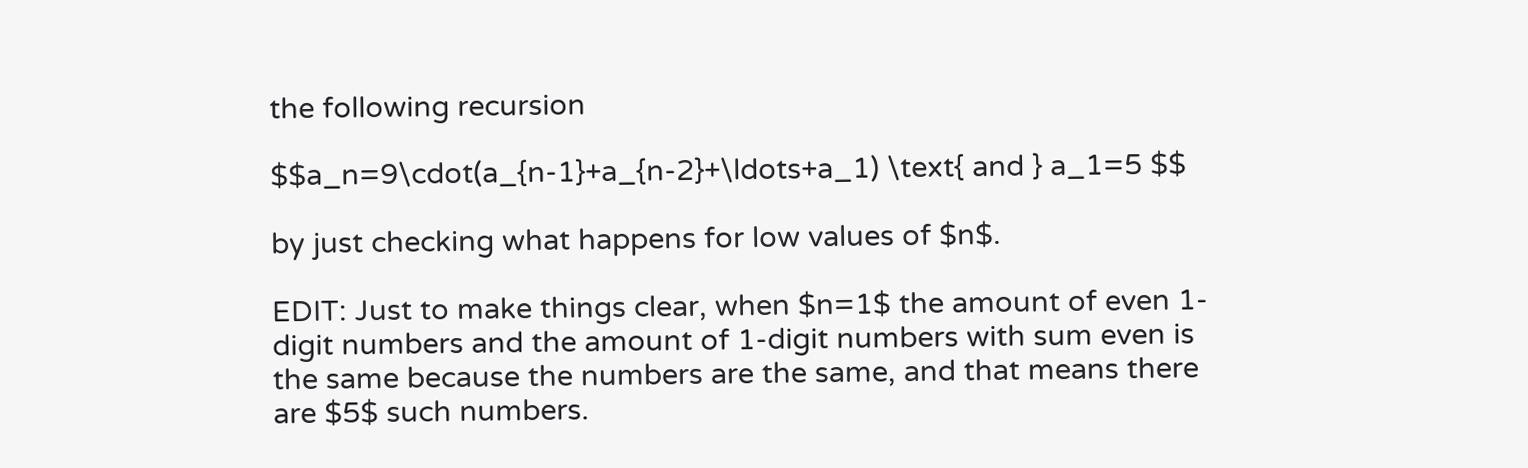the following recursion

$$a_n=9\cdot(a_{n-1}+a_{n-2}+\ldots+a_1) \text{ and } a_1=5 $$

by just checking what happens for low values of $n$.

EDIT: Just to make things clear, when $n=1$ the amount of even 1-digit numbers and the amount of 1-digit numbers with sum even is the same because the numbers are the same, and that means there are $5$ such numbers.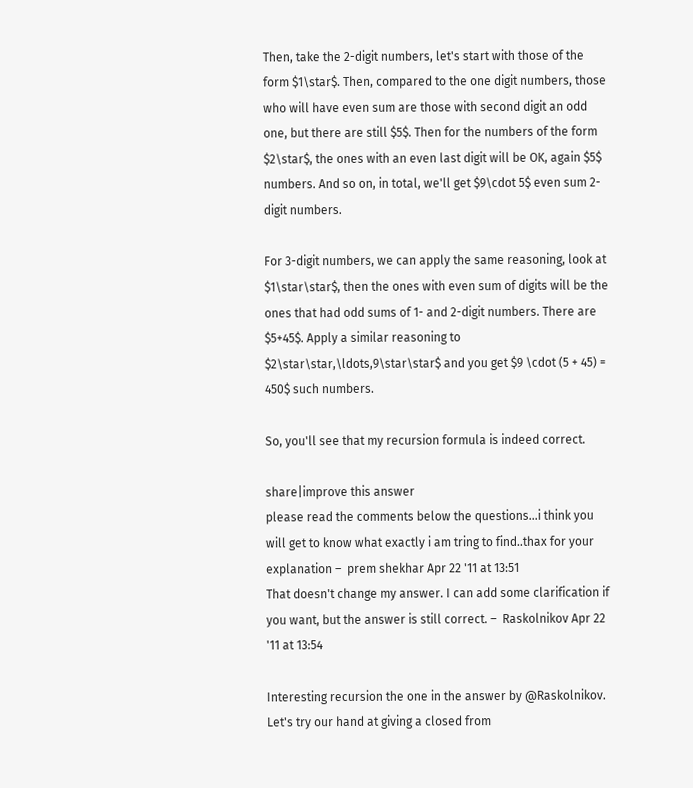Then, take the 2-digit numbers, let's start with those of the form $1\star$. Then, compared to the one digit numbers, those who will have even sum are those with second digit an odd one, but there are still $5$. Then for the numbers of the form $2\star$, the ones with an even last digit will be OK, again $5$ numbers. And so on, in total, we'll get $9\cdot 5$ even sum 2-digit numbers.

For 3-digit numbers, we can apply the same reasoning, look at $1\star\star$, then the ones with even sum of digits will be the ones that had odd sums of 1- and 2-digit numbers. There are $5+45$. Apply a similar reasoning to $2\star\star,\ldots,9\star\star$ and you get $9 \cdot (5 + 45) = 450$ such numbers.

So, you'll see that my recursion formula is indeed correct.

share|improve this answer
please read the comments below the questions...i think you will get to know what exactly i am tring to find..thax for your explanation –  prem shekhar Apr 22 '11 at 13:51
That doesn't change my answer. I can add some clarification if you want, but the answer is still correct. –  Raskolnikov Apr 22 '11 at 13:54

Interesting recursion the one in the answer by @Raskolnikov. Let's try our hand at giving a closed from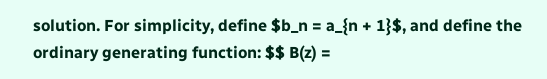solution. For simplicity, define $b_n = a_{n + 1}$, and define the ordinary generating function: $$ B(z) =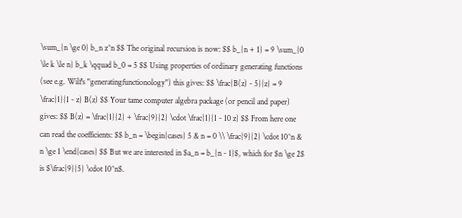\sum_{n \ge 0} b_n z^n $$ The original recursion is now: $$ b_{n + 1} = 9 \sum_{0 \le k \le n} b_k \qquad b_0 = 5 $$ Using properties of ordinary generating functions (see e.g. Wilf's "generatingfunctionology") this gives: $$ \frac{B(z) - 5}{z} = 9 \frac{1}{1 - z} B(z) $$ Your tame computer algebra package (or pencil and paper) gives: $$ B(z) = \frac{1}{2} + \frac{9}{2} \cdot \frac{1}{1 - 10 z} $$ From here one can read the coefficients: $$ b_n = \begin{cases} 5 & n = 0 \\ \frac{9}{2} \cdot 10^n & n \ge 1 \end{cases} $$ But we are interested in $a_n = b_{n - 1}$, which for $n \ge 2$ is $\frac{9}{5} \cdot 10^n$.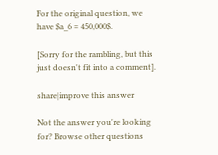For the original question, we have $a_6 = 450,000$.

[Sorry for the rambling, but this just doesn't fit into a comment].

share|improve this answer

Not the answer you're looking for? Browse other questions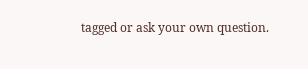tagged or ask your own question.